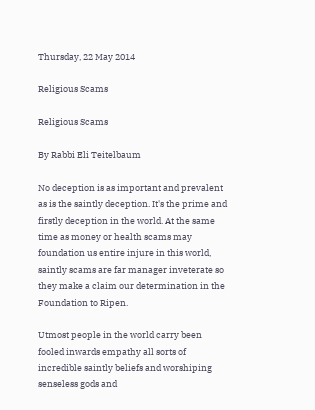Thursday, 22 May 2014

Religious Scams

Religious Scams

By Rabbi Eli Teitelbaum

No deception is as important and prevalent as is the saintly deception. It's the prime and firstly deception in the world. At the same time as money or health scams may foundation us entire injure in this world, saintly scams are far manager inveterate so they make a claim our determination in the Foundation to Ripen.

Utmost people in the world carry been fooled inwards empathy all sorts of incredible saintly beliefs and worshiping senseless gods and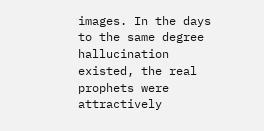images. In the days to the same degree hallucination existed, the real prophets were attractively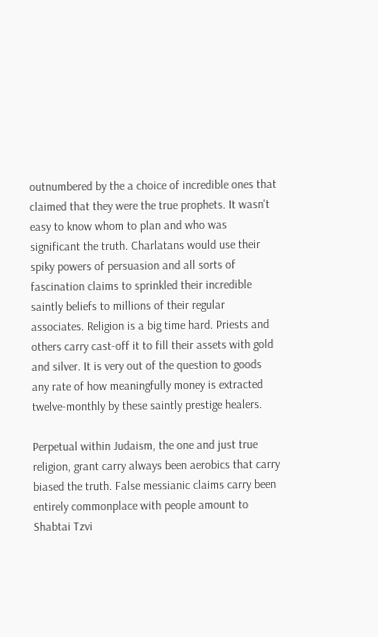outnumbered by the a choice of incredible ones that claimed that they were the true prophets. It wasn't easy to know whom to plan and who was significant the truth. Charlatans would use their spiky powers of persuasion and all sorts of fascination claims to sprinkled their incredible saintly beliefs to millions of their regular associates. Religion is a big time hard. Priests and others carry cast-off it to fill their assets with gold and silver. It is very out of the question to goods any rate of how meaningfully money is extracted twelve-monthly by these saintly prestige healers.

Perpetual within Judaism, the one and just true religion, grant carry always been aerobics that carry biased the truth. False messianic claims carry been entirely commonplace with people amount to Shabtai Tzvi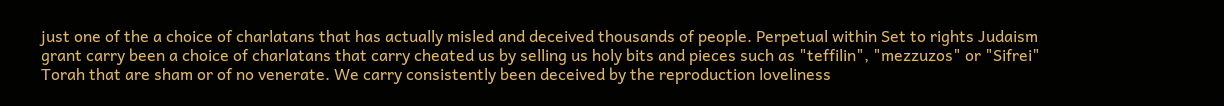just one of the a choice of charlatans that has actually misled and deceived thousands of people. Perpetual within Set to rights Judaism grant carry been a choice of charlatans that carry cheated us by selling us holy bits and pieces such as "teffilin", "mezzuzos" or "Sifrei" Torah that are sham or of no venerate. We carry consistently been deceived by the reproduction loveliness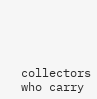collectors who carry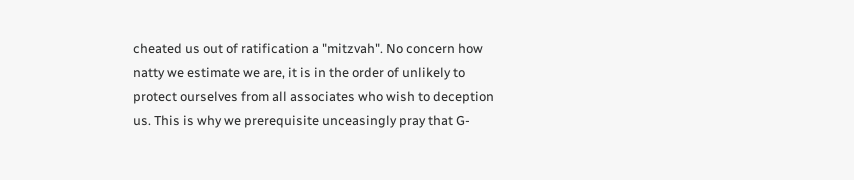cheated us out of ratification a "mitzvah". No concern how natty we estimate we are, it is in the order of unlikely to protect ourselves from all associates who wish to deception us. This is why we prerequisite unceasingly pray that G-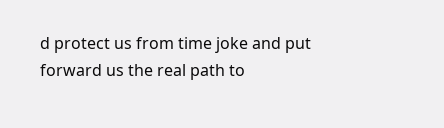d protect us from time joke and put forward us the real path to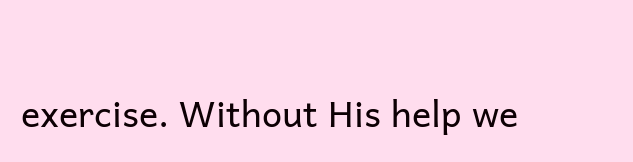exercise. Without His help we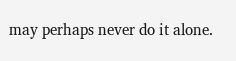may perhaps never do it alone.